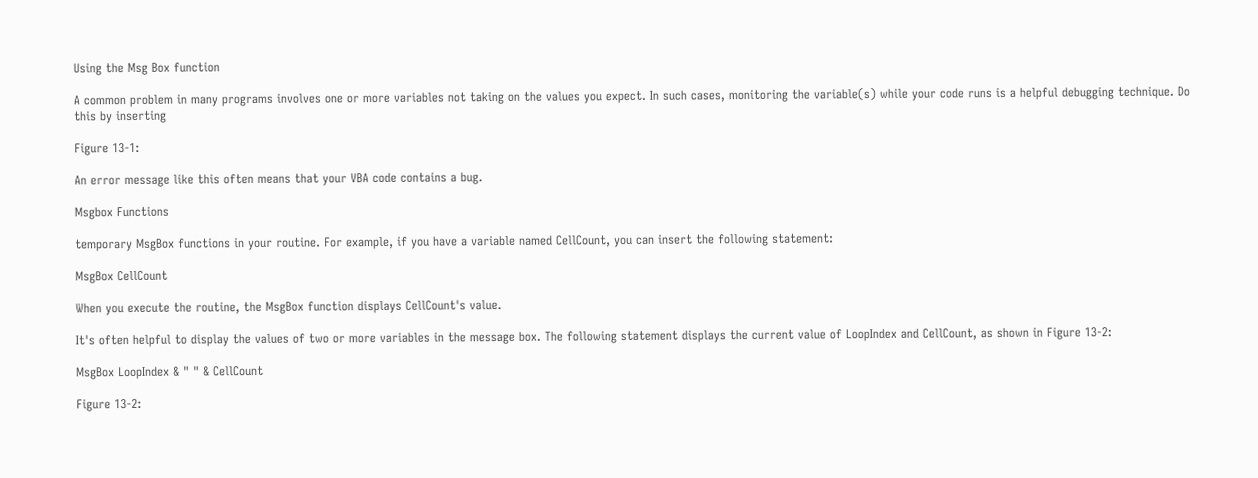Using the Msg Box function

A common problem in many programs involves one or more variables not taking on the values you expect. In such cases, monitoring the variable(s) while your code runs is a helpful debugging technique. Do this by inserting

Figure 13-1:

An error message like this often means that your VBA code contains a bug.

Msgbox Functions

temporary MsgBox functions in your routine. For example, if you have a variable named CellCount, you can insert the following statement:

MsgBox CellCount

When you execute the routine, the MsgBox function displays CellCount's value.

It's often helpful to display the values of two or more variables in the message box. The following statement displays the current value of LoopIndex and CellCount, as shown in Figure 13-2:

MsgBox LoopIndex & " " & CellCount

Figure 13-2: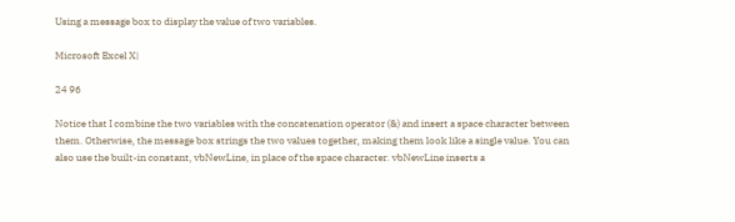Using a message box to display the value of two variables.

Microsoft Excel X|

24 96

Notice that I combine the two variables with the concatenation operator (&) and insert a space character between them. Otherwise, the message box strings the two values together, making them look like a single value. You can also use the built-in constant, vbNewLine, in place of the space character. vbNewLine inserts a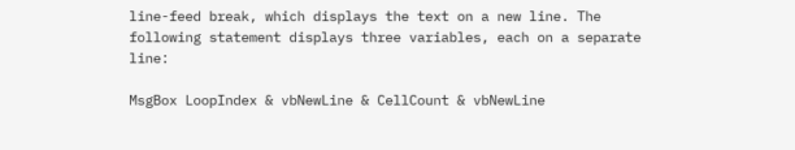line-feed break, which displays the text on a new line. The following statement displays three variables, each on a separate line:

MsgBox LoopIndex & vbNewLine & CellCount & vbNewLine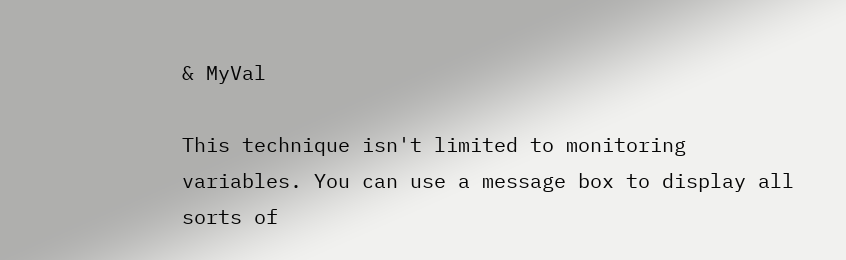& MyVal

This technique isn't limited to monitoring variables. You can use a message box to display all sorts of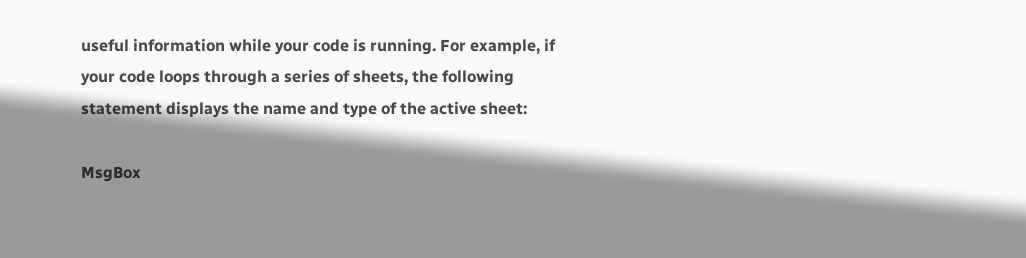useful information while your code is running. For example, if your code loops through a series of sheets, the following statement displays the name and type of the active sheet:

MsgBox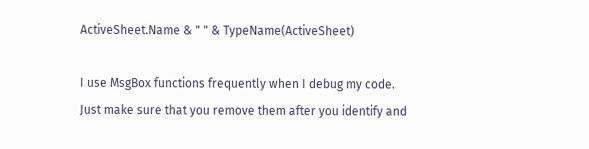ActiveSheet.Name & " " & TypeName(ActiveSheet)

I use MsgBox functions frequently when I debug my code. Just make sure that you remove them after you identify and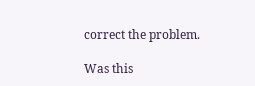correct the problem.

Was this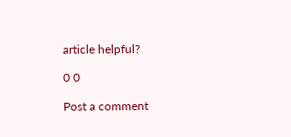article helpful?

0 0

Post a comment